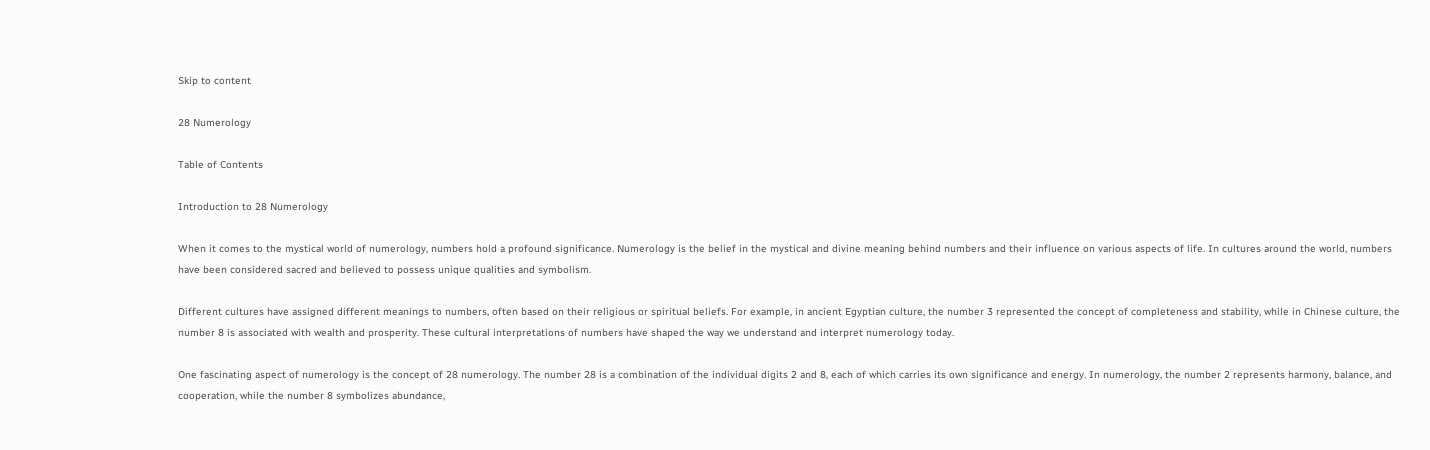Skip to content

28 Numerology

Table of Contents

Introduction to 28 Numerology

When it comes to the mystical world of numerology, numbers hold a profound significance. Numerology is the belief in the mystical and divine meaning behind numbers and their influence on various aspects of life. In cultures around the world, numbers have been considered sacred and believed to possess unique qualities and symbolism.

Different cultures have assigned different meanings to numbers, often based on their religious or spiritual beliefs. For example, in ancient Egyptian culture, the number 3 represented the concept of completeness and stability, while in Chinese culture, the number 8 is associated with wealth and prosperity. These cultural interpretations of numbers have shaped the way we understand and interpret numerology today.

One fascinating aspect of numerology is the concept of 28 numerology. The number 28 is a combination of the individual digits 2 and 8, each of which carries its own significance and energy. In numerology, the number 2 represents harmony, balance, and cooperation, while the number 8 symbolizes abundance,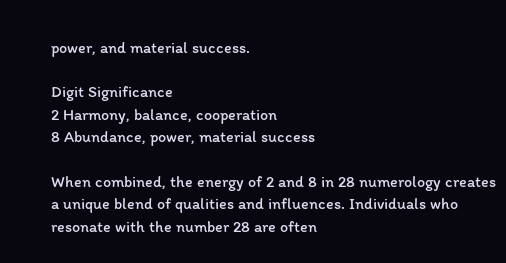power, and material success.

Digit Significance
2 Harmony, balance, cooperation
8 Abundance, power, material success

When combined, the energy of 2 and 8 in 28 numerology creates a unique blend of qualities and influences. Individuals who resonate with the number 28 are often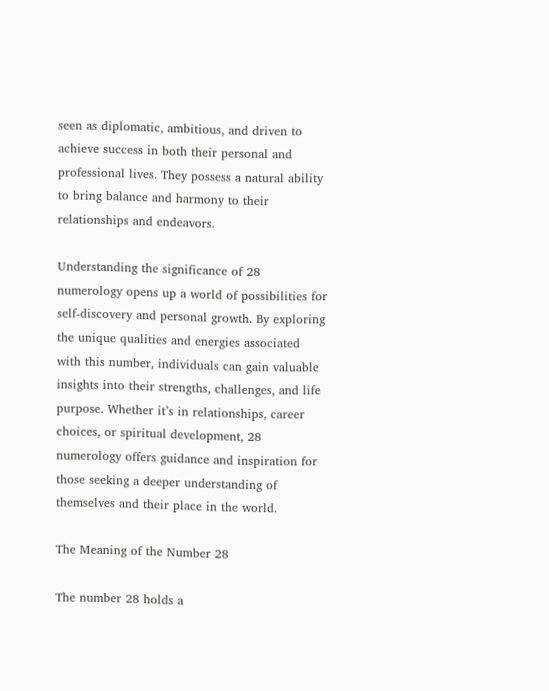seen as diplomatic, ambitious, and driven to achieve success in both their personal and professional lives. They possess a natural ability to bring balance and harmony to their relationships and endeavors.

Understanding the significance of 28 numerology opens up a world of possibilities for self-discovery and personal growth. By exploring the unique qualities and energies associated with this number, individuals can gain valuable insights into their strengths, challenges, and life purpose. Whether it’s in relationships, career choices, or spiritual development, 28 numerology offers guidance and inspiration for those seeking a deeper understanding of themselves and their place in the world.

The Meaning of the Number 28

The number 28 holds a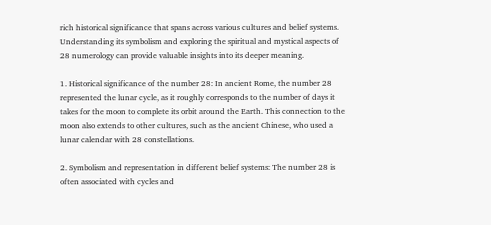rich historical significance that spans across various cultures and belief systems. Understanding its symbolism and exploring the spiritual and mystical aspects of 28 numerology can provide valuable insights into its deeper meaning.

1. Historical significance of the number 28: In ancient Rome, the number 28 represented the lunar cycle, as it roughly corresponds to the number of days it takes for the moon to complete its orbit around the Earth. This connection to the moon also extends to other cultures, such as the ancient Chinese, who used a lunar calendar with 28 constellations.

2. Symbolism and representation in different belief systems: The number 28 is often associated with cycles and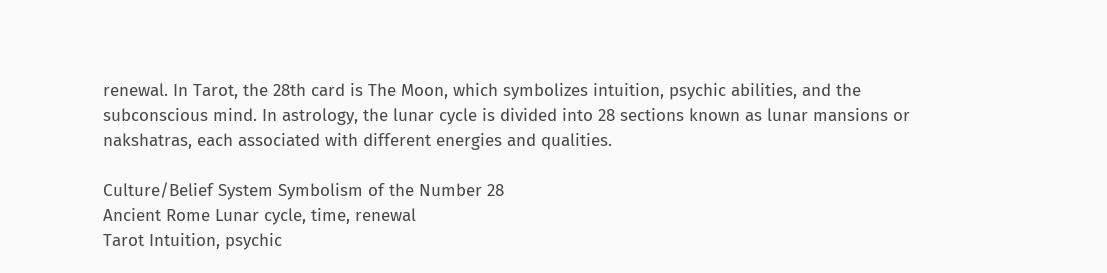renewal. In Tarot, the 28th card is The Moon, which symbolizes intuition, psychic abilities, and the subconscious mind. In astrology, the lunar cycle is divided into 28 sections known as lunar mansions or nakshatras, each associated with different energies and qualities.

Culture/Belief System Symbolism of the Number 28
Ancient Rome Lunar cycle, time, renewal
Tarot Intuition, psychic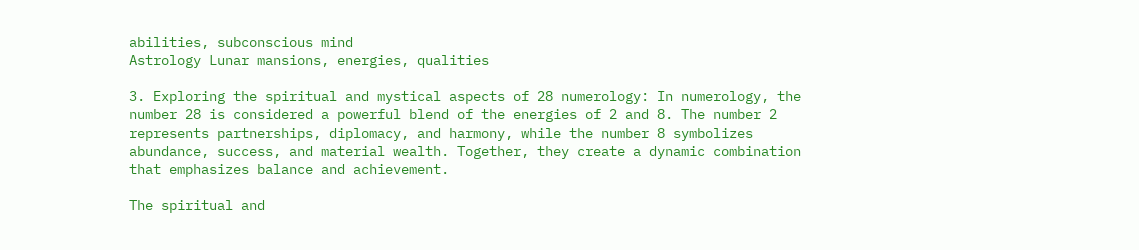abilities, subconscious mind
Astrology Lunar mansions, energies, qualities

3. Exploring the spiritual and mystical aspects of 28 numerology: In numerology, the number 28 is considered a powerful blend of the energies of 2 and 8. The number 2 represents partnerships, diplomacy, and harmony, while the number 8 symbolizes abundance, success, and material wealth. Together, they create a dynamic combination that emphasizes balance and achievement.

The spiritual and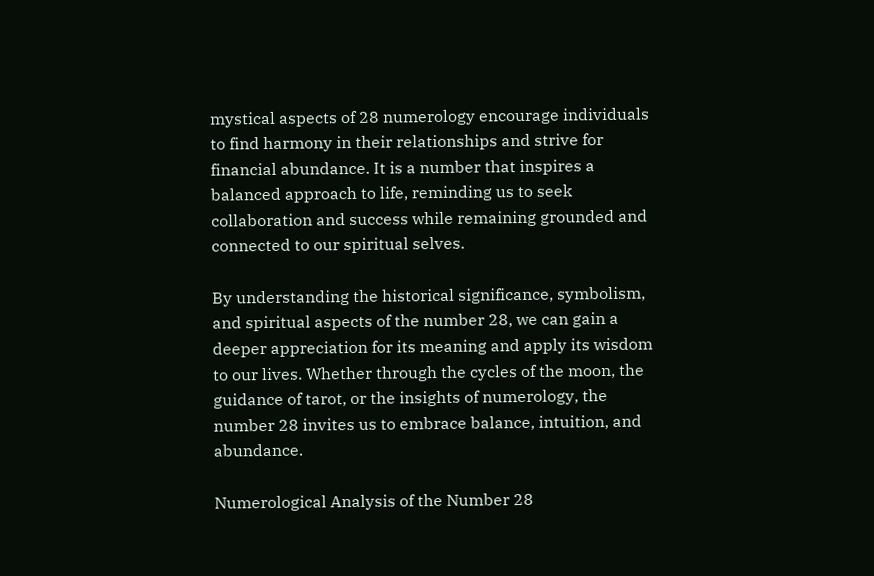mystical aspects of 28 numerology encourage individuals to find harmony in their relationships and strive for financial abundance. It is a number that inspires a balanced approach to life, reminding us to seek collaboration and success while remaining grounded and connected to our spiritual selves.

By understanding the historical significance, symbolism, and spiritual aspects of the number 28, we can gain a deeper appreciation for its meaning and apply its wisdom to our lives. Whether through the cycles of the moon, the guidance of tarot, or the insights of numerology, the number 28 invites us to embrace balance, intuition, and abundance.

Numerological Analysis of the Number 28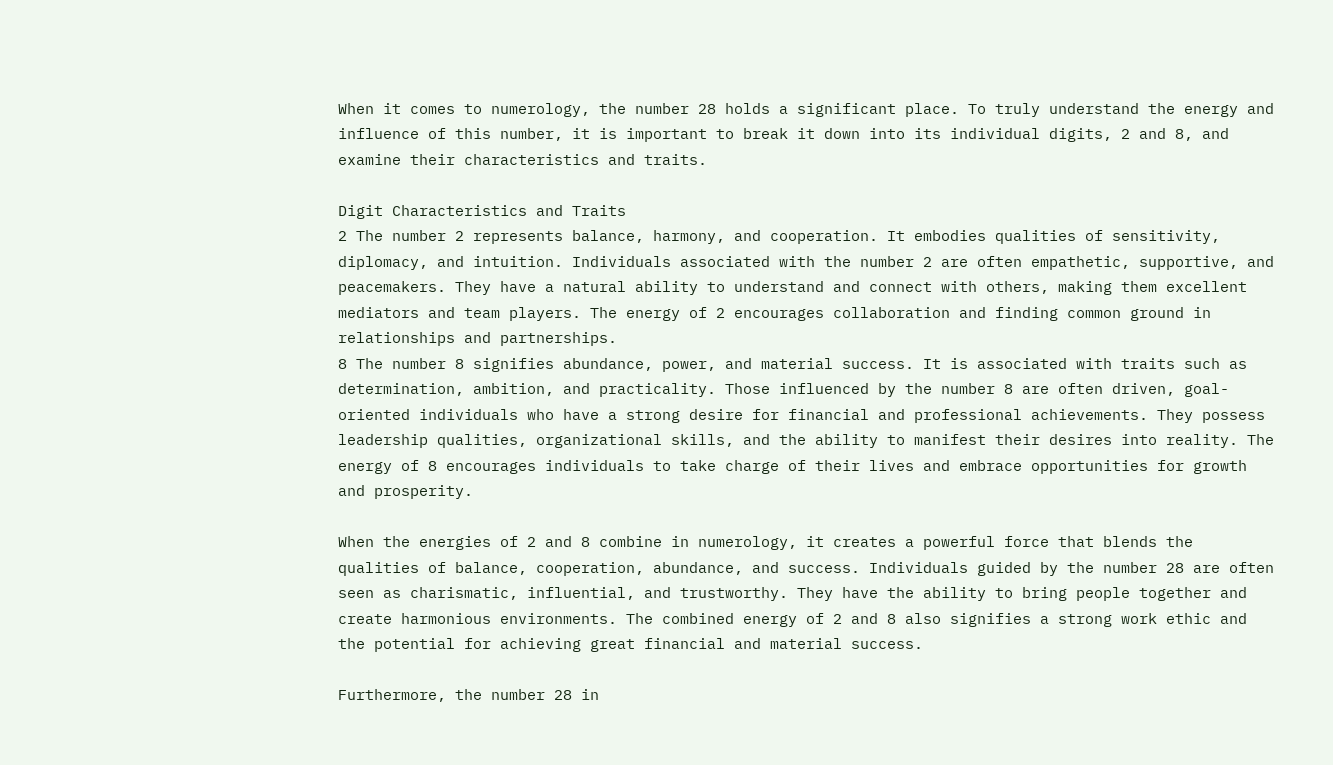When it comes to numerology, the number 28 holds a significant place. To truly understand the energy and influence of this number, it is important to break it down into its individual digits, 2 and 8, and examine their characteristics and traits.

Digit Characteristics and Traits
2 The number 2 represents balance, harmony, and cooperation. It embodies qualities of sensitivity, diplomacy, and intuition. Individuals associated with the number 2 are often empathetic, supportive, and peacemakers. They have a natural ability to understand and connect with others, making them excellent mediators and team players. The energy of 2 encourages collaboration and finding common ground in relationships and partnerships.
8 The number 8 signifies abundance, power, and material success. It is associated with traits such as determination, ambition, and practicality. Those influenced by the number 8 are often driven, goal-oriented individuals who have a strong desire for financial and professional achievements. They possess leadership qualities, organizational skills, and the ability to manifest their desires into reality. The energy of 8 encourages individuals to take charge of their lives and embrace opportunities for growth and prosperity.

When the energies of 2 and 8 combine in numerology, it creates a powerful force that blends the qualities of balance, cooperation, abundance, and success. Individuals guided by the number 28 are often seen as charismatic, influential, and trustworthy. They have the ability to bring people together and create harmonious environments. The combined energy of 2 and 8 also signifies a strong work ethic and the potential for achieving great financial and material success.

Furthermore, the number 28 in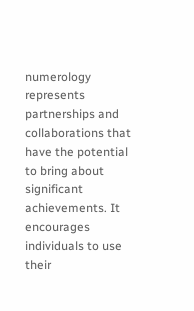numerology represents partnerships and collaborations that have the potential to bring about significant achievements. It encourages individuals to use their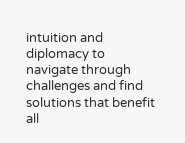intuition and diplomacy to navigate through challenges and find solutions that benefit all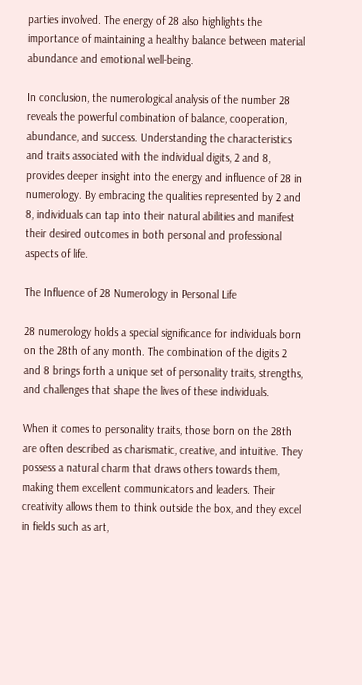parties involved. The energy of 28 also highlights the importance of maintaining a healthy balance between material abundance and emotional well-being.

In conclusion, the numerological analysis of the number 28 reveals the powerful combination of balance, cooperation, abundance, and success. Understanding the characteristics and traits associated with the individual digits, 2 and 8, provides deeper insight into the energy and influence of 28 in numerology. By embracing the qualities represented by 2 and 8, individuals can tap into their natural abilities and manifest their desired outcomes in both personal and professional aspects of life.

The Influence of 28 Numerology in Personal Life

28 numerology holds a special significance for individuals born on the 28th of any month. The combination of the digits 2 and 8 brings forth a unique set of personality traits, strengths, and challenges that shape the lives of these individuals.

When it comes to personality traits, those born on the 28th are often described as charismatic, creative, and intuitive. They possess a natural charm that draws others towards them, making them excellent communicators and leaders. Their creativity allows them to think outside the box, and they excel in fields such as art,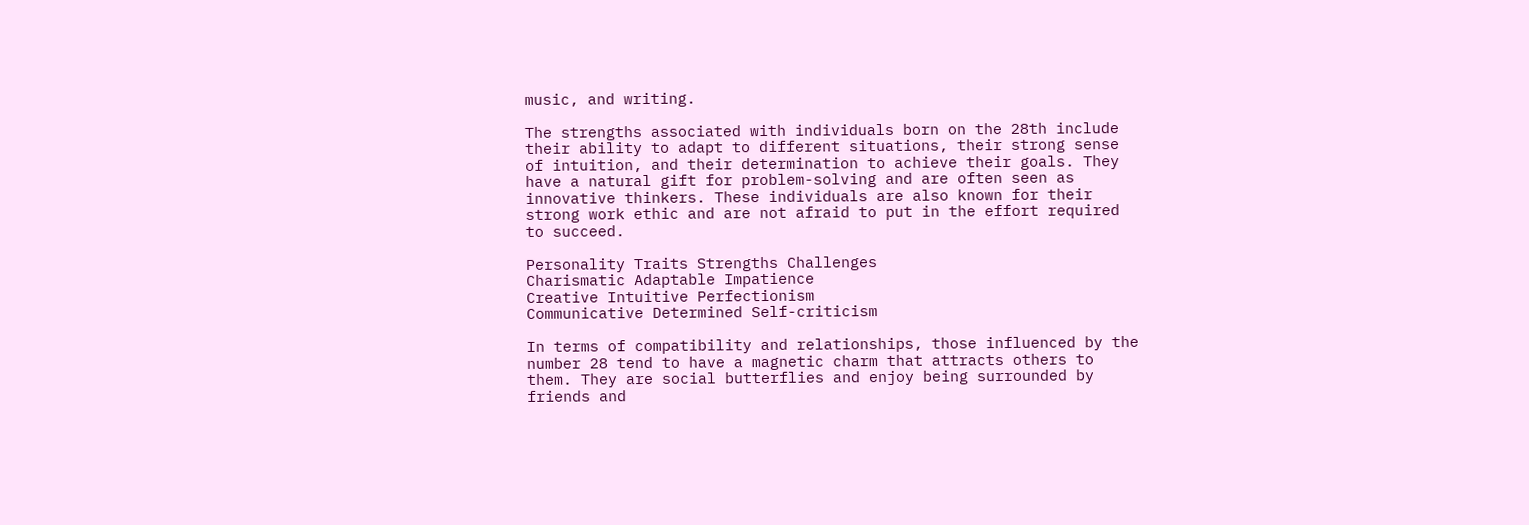music, and writing.

The strengths associated with individuals born on the 28th include their ability to adapt to different situations, their strong sense of intuition, and their determination to achieve their goals. They have a natural gift for problem-solving and are often seen as innovative thinkers. These individuals are also known for their strong work ethic and are not afraid to put in the effort required to succeed.

Personality Traits Strengths Challenges
Charismatic Adaptable Impatience
Creative Intuitive Perfectionism
Communicative Determined Self-criticism

In terms of compatibility and relationships, those influenced by the number 28 tend to have a magnetic charm that attracts others to them. They are social butterflies and enjoy being surrounded by friends and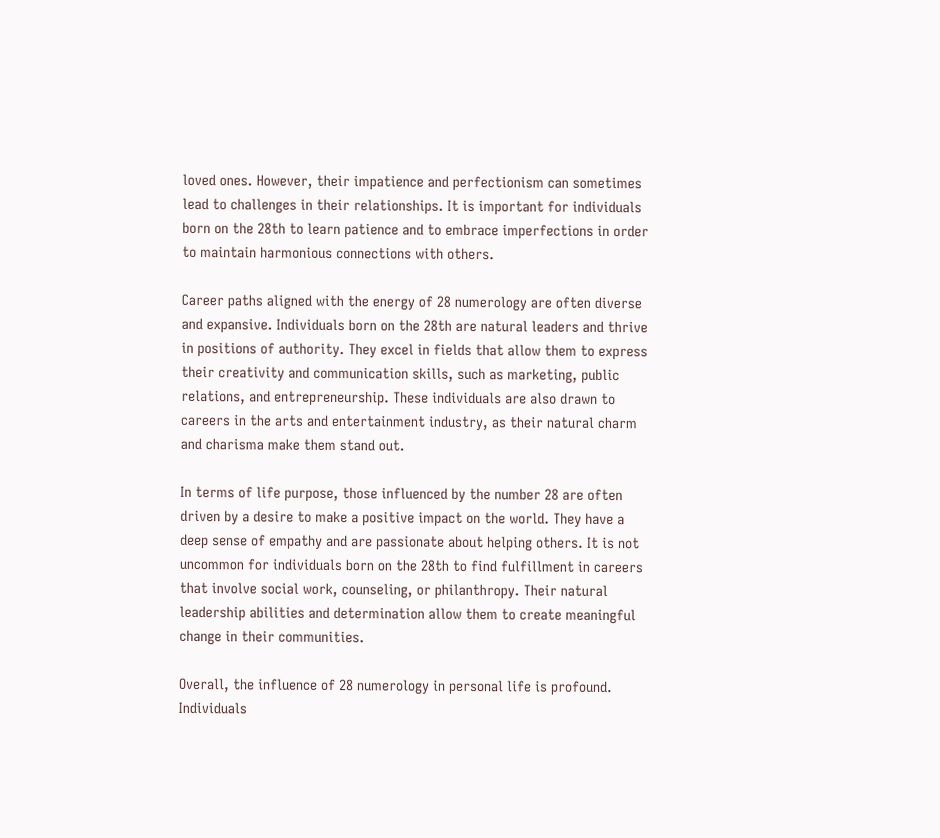loved ones. However, their impatience and perfectionism can sometimes lead to challenges in their relationships. It is important for individuals born on the 28th to learn patience and to embrace imperfections in order to maintain harmonious connections with others.

Career paths aligned with the energy of 28 numerology are often diverse and expansive. Individuals born on the 28th are natural leaders and thrive in positions of authority. They excel in fields that allow them to express their creativity and communication skills, such as marketing, public relations, and entrepreneurship. These individuals are also drawn to careers in the arts and entertainment industry, as their natural charm and charisma make them stand out.

In terms of life purpose, those influenced by the number 28 are often driven by a desire to make a positive impact on the world. They have a deep sense of empathy and are passionate about helping others. It is not uncommon for individuals born on the 28th to find fulfillment in careers that involve social work, counseling, or philanthropy. Their natural leadership abilities and determination allow them to create meaningful change in their communities.

Overall, the influence of 28 numerology in personal life is profound. Individuals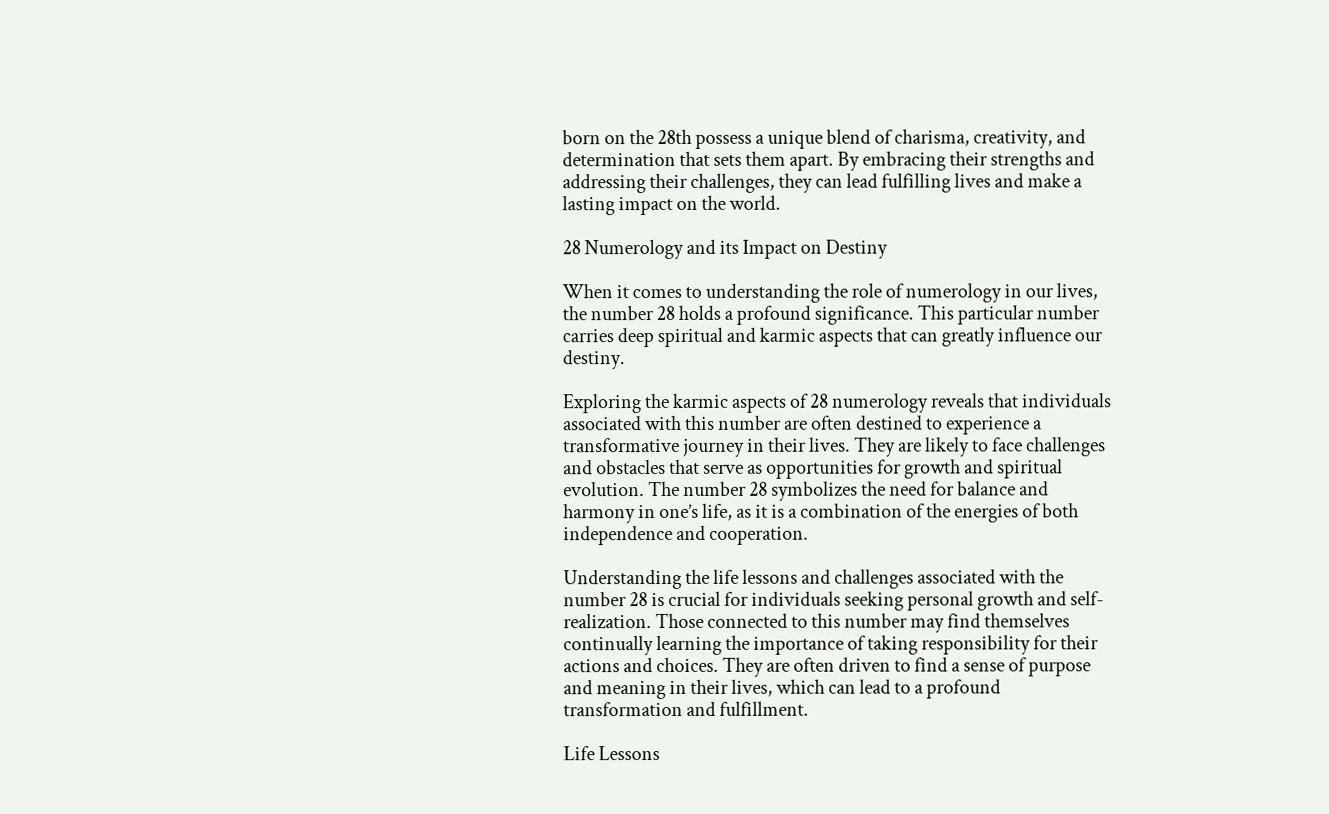born on the 28th possess a unique blend of charisma, creativity, and determination that sets them apart. By embracing their strengths and addressing their challenges, they can lead fulfilling lives and make a lasting impact on the world.

28 Numerology and its Impact on Destiny

When it comes to understanding the role of numerology in our lives, the number 28 holds a profound significance. This particular number carries deep spiritual and karmic aspects that can greatly influence our destiny.

Exploring the karmic aspects of 28 numerology reveals that individuals associated with this number are often destined to experience a transformative journey in their lives. They are likely to face challenges and obstacles that serve as opportunities for growth and spiritual evolution. The number 28 symbolizes the need for balance and harmony in one’s life, as it is a combination of the energies of both independence and cooperation.

Understanding the life lessons and challenges associated with the number 28 is crucial for individuals seeking personal growth and self-realization. Those connected to this number may find themselves continually learning the importance of taking responsibility for their actions and choices. They are often driven to find a sense of purpose and meaning in their lives, which can lead to a profound transformation and fulfillment.

Life Lessons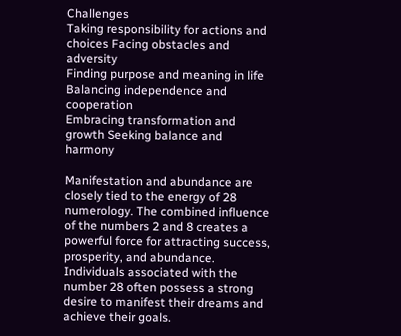Challenges
Taking responsibility for actions and choices Facing obstacles and adversity
Finding purpose and meaning in life Balancing independence and cooperation
Embracing transformation and growth Seeking balance and harmony

Manifestation and abundance are closely tied to the energy of 28 numerology. The combined influence of the numbers 2 and 8 creates a powerful force for attracting success, prosperity, and abundance. Individuals associated with the number 28 often possess a strong desire to manifest their dreams and achieve their goals.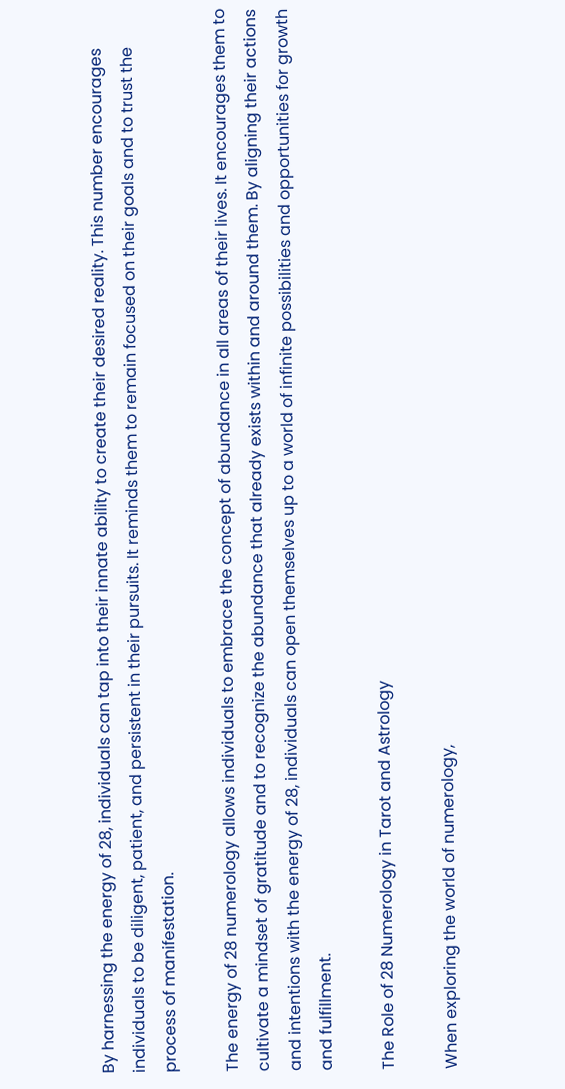By harnessing the energy of 28, individuals can tap into their innate ability to create their desired reality. This number encourages individuals to be diligent, patient, and persistent in their pursuits. It reminds them to remain focused on their goals and to trust the process of manifestation.

The energy of 28 numerology allows individuals to embrace the concept of abundance in all areas of their lives. It encourages them to cultivate a mindset of gratitude and to recognize the abundance that already exists within and around them. By aligning their actions and intentions with the energy of 28, individuals can open themselves up to a world of infinite possibilities and opportunities for growth and fulfillment.

The Role of 28 Numerology in Tarot and Astrology

When exploring the world of numerology,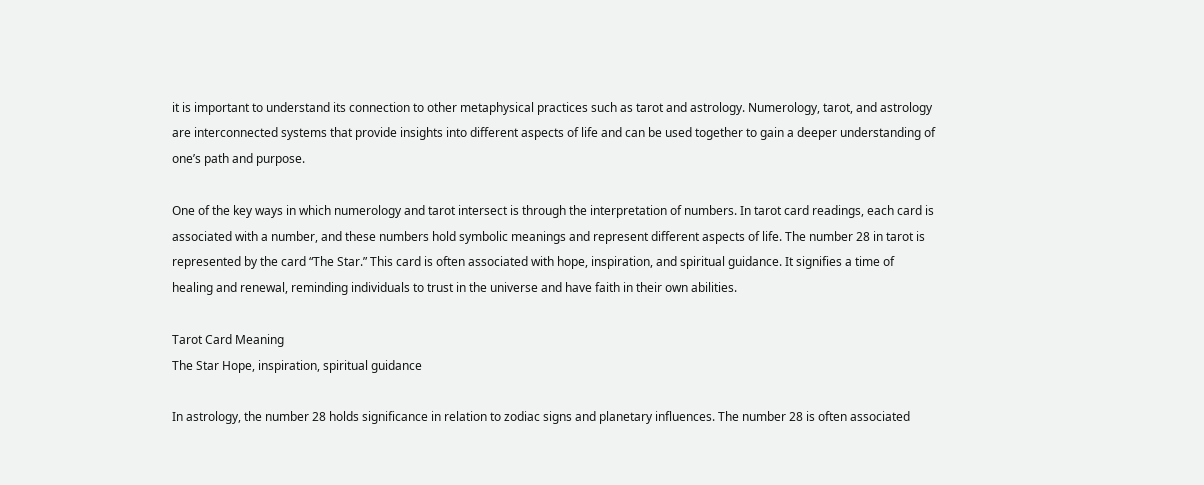it is important to understand its connection to other metaphysical practices such as tarot and astrology. Numerology, tarot, and astrology are interconnected systems that provide insights into different aspects of life and can be used together to gain a deeper understanding of one’s path and purpose.

One of the key ways in which numerology and tarot intersect is through the interpretation of numbers. In tarot card readings, each card is associated with a number, and these numbers hold symbolic meanings and represent different aspects of life. The number 28 in tarot is represented by the card “The Star.” This card is often associated with hope, inspiration, and spiritual guidance. It signifies a time of healing and renewal, reminding individuals to trust in the universe and have faith in their own abilities.

Tarot Card Meaning
The Star Hope, inspiration, spiritual guidance

In astrology, the number 28 holds significance in relation to zodiac signs and planetary influences. The number 28 is often associated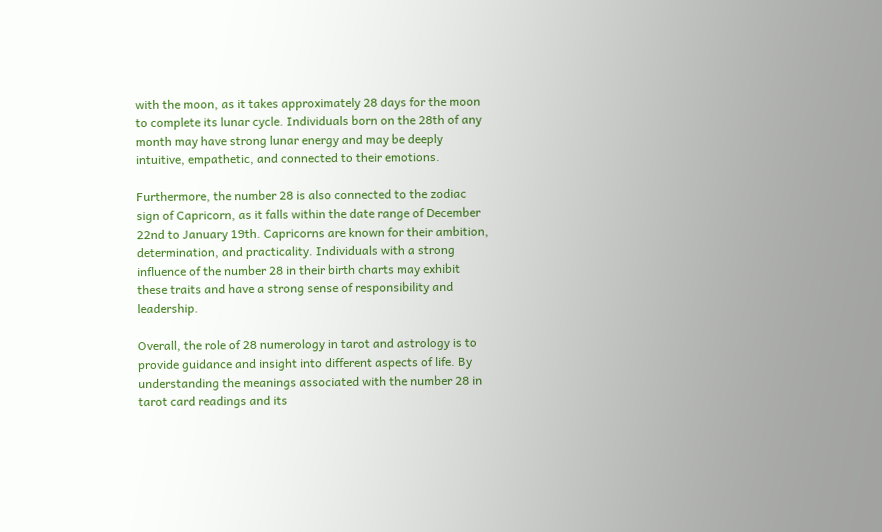with the moon, as it takes approximately 28 days for the moon to complete its lunar cycle. Individuals born on the 28th of any month may have strong lunar energy and may be deeply intuitive, empathetic, and connected to their emotions.

Furthermore, the number 28 is also connected to the zodiac sign of Capricorn, as it falls within the date range of December 22nd to January 19th. Capricorns are known for their ambition, determination, and practicality. Individuals with a strong influence of the number 28 in their birth charts may exhibit these traits and have a strong sense of responsibility and leadership.

Overall, the role of 28 numerology in tarot and astrology is to provide guidance and insight into different aspects of life. By understanding the meanings associated with the number 28 in tarot card readings and its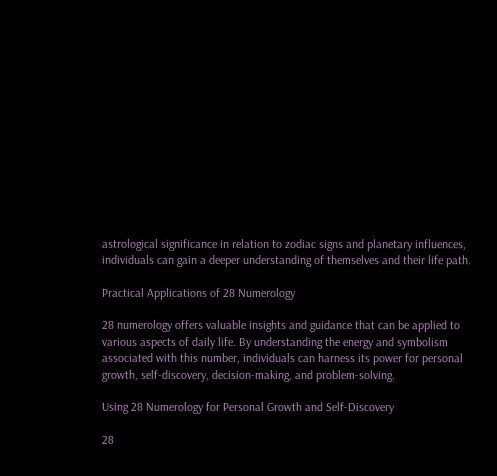astrological significance in relation to zodiac signs and planetary influences, individuals can gain a deeper understanding of themselves and their life path.

Practical Applications of 28 Numerology

28 numerology offers valuable insights and guidance that can be applied to various aspects of daily life. By understanding the energy and symbolism associated with this number, individuals can harness its power for personal growth, self-discovery, decision-making, and problem-solving.

Using 28 Numerology for Personal Growth and Self-Discovery

28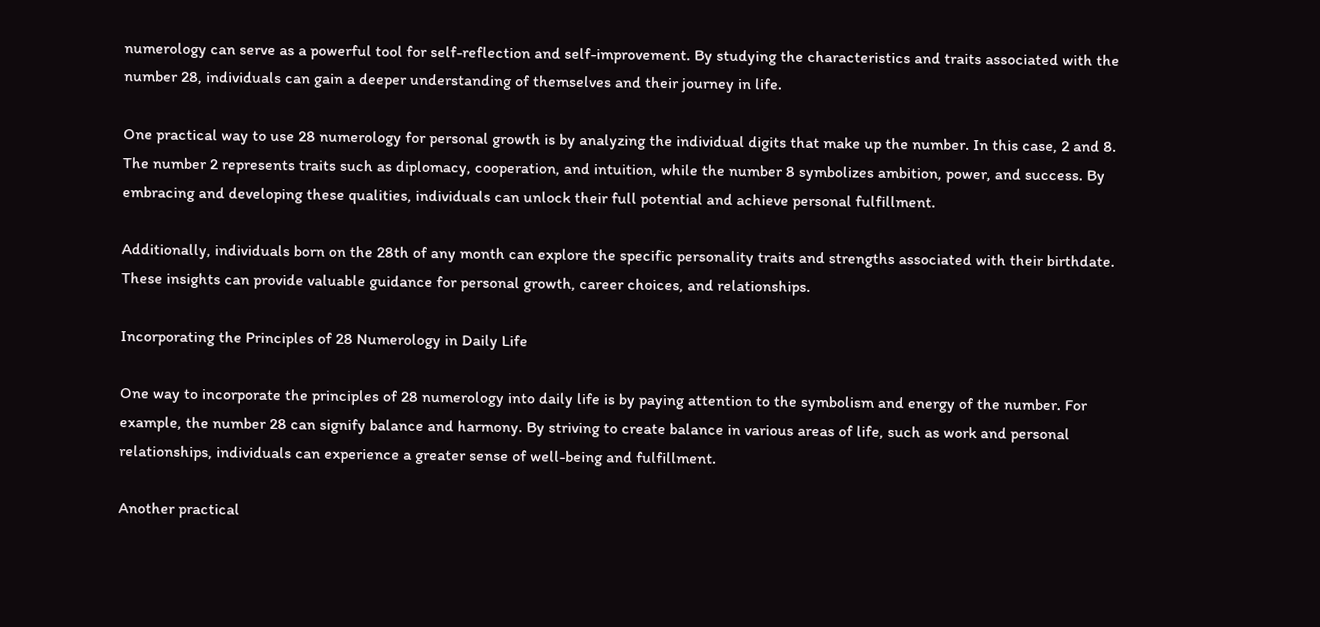numerology can serve as a powerful tool for self-reflection and self-improvement. By studying the characteristics and traits associated with the number 28, individuals can gain a deeper understanding of themselves and their journey in life.

One practical way to use 28 numerology for personal growth is by analyzing the individual digits that make up the number. In this case, 2 and 8. The number 2 represents traits such as diplomacy, cooperation, and intuition, while the number 8 symbolizes ambition, power, and success. By embracing and developing these qualities, individuals can unlock their full potential and achieve personal fulfillment.

Additionally, individuals born on the 28th of any month can explore the specific personality traits and strengths associated with their birthdate. These insights can provide valuable guidance for personal growth, career choices, and relationships.

Incorporating the Principles of 28 Numerology in Daily Life

One way to incorporate the principles of 28 numerology into daily life is by paying attention to the symbolism and energy of the number. For example, the number 28 can signify balance and harmony. By striving to create balance in various areas of life, such as work and personal relationships, individuals can experience a greater sense of well-being and fulfillment.

Another practical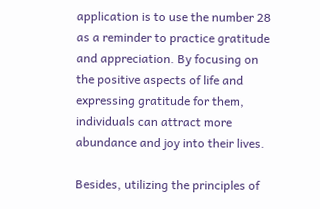application is to use the number 28 as a reminder to practice gratitude and appreciation. By focusing on the positive aspects of life and expressing gratitude for them, individuals can attract more abundance and joy into their lives.

Besides, utilizing the principles of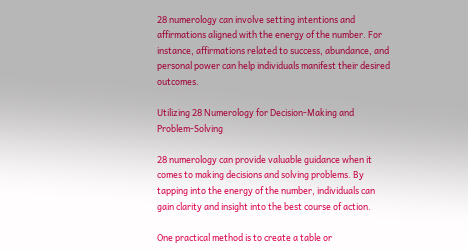28 numerology can involve setting intentions and affirmations aligned with the energy of the number. For instance, affirmations related to success, abundance, and personal power can help individuals manifest their desired outcomes.

Utilizing 28 Numerology for Decision-Making and Problem-Solving

28 numerology can provide valuable guidance when it comes to making decisions and solving problems. By tapping into the energy of the number, individuals can gain clarity and insight into the best course of action.

One practical method is to create a table or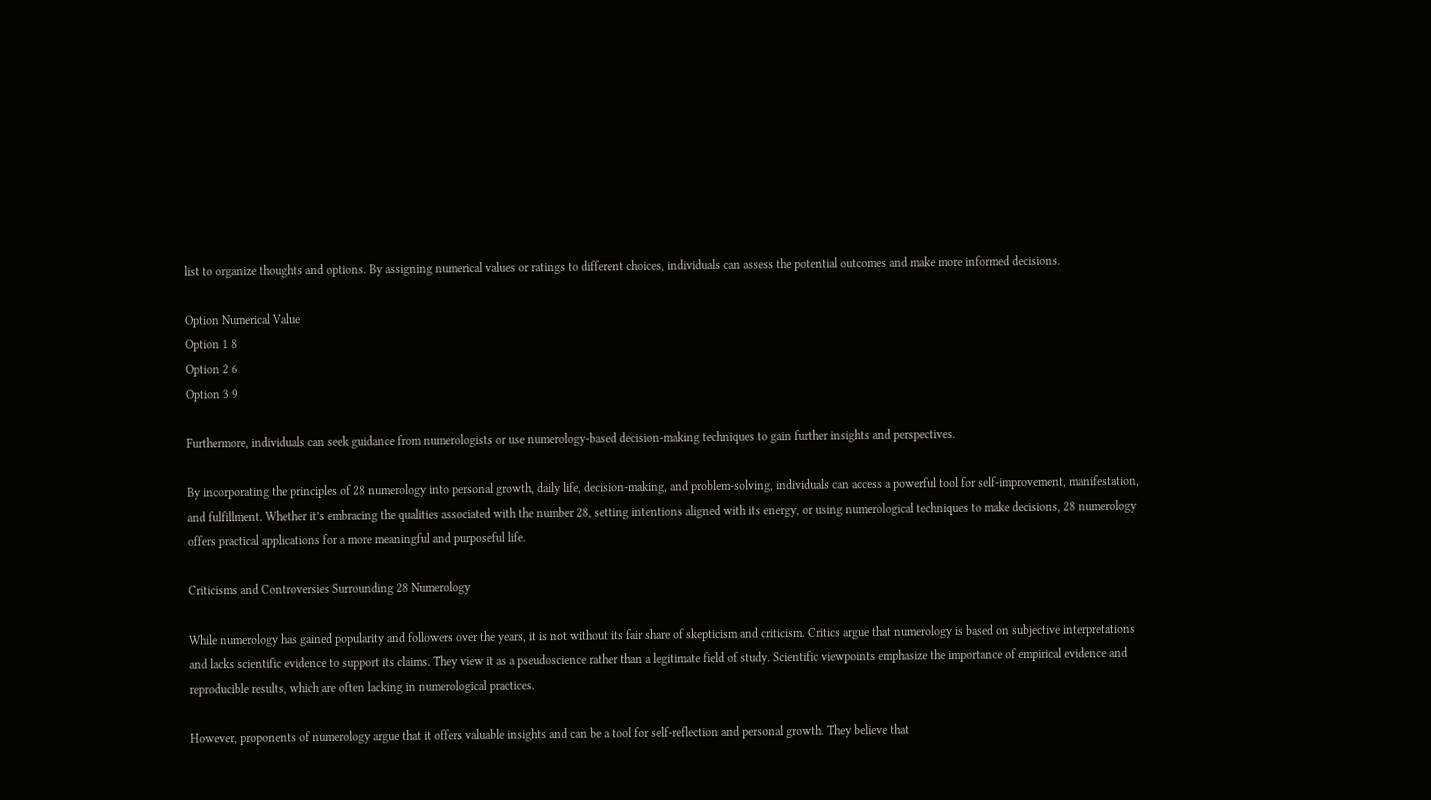list to organize thoughts and options. By assigning numerical values or ratings to different choices, individuals can assess the potential outcomes and make more informed decisions.

Option Numerical Value
Option 1 8
Option 2 6
Option 3 9

Furthermore, individuals can seek guidance from numerologists or use numerology-based decision-making techniques to gain further insights and perspectives.

By incorporating the principles of 28 numerology into personal growth, daily life, decision-making, and problem-solving, individuals can access a powerful tool for self-improvement, manifestation, and fulfillment. Whether it’s embracing the qualities associated with the number 28, setting intentions aligned with its energy, or using numerological techniques to make decisions, 28 numerology offers practical applications for a more meaningful and purposeful life.

Criticisms and Controversies Surrounding 28 Numerology

While numerology has gained popularity and followers over the years, it is not without its fair share of skepticism and criticism. Critics argue that numerology is based on subjective interpretations and lacks scientific evidence to support its claims. They view it as a pseudoscience rather than a legitimate field of study. Scientific viewpoints emphasize the importance of empirical evidence and reproducible results, which are often lacking in numerological practices.

However, proponents of numerology argue that it offers valuable insights and can be a tool for self-reflection and personal growth. They believe that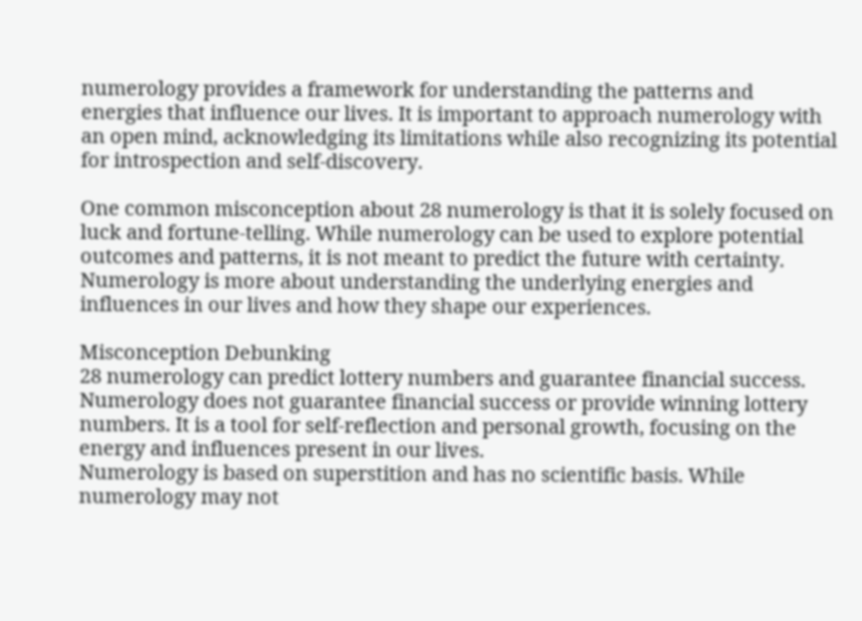numerology provides a framework for understanding the patterns and energies that influence our lives. It is important to approach numerology with an open mind, acknowledging its limitations while also recognizing its potential for introspection and self-discovery.

One common misconception about 28 numerology is that it is solely focused on luck and fortune-telling. While numerology can be used to explore potential outcomes and patterns, it is not meant to predict the future with certainty. Numerology is more about understanding the underlying energies and influences in our lives and how they shape our experiences.

Misconception Debunking
28 numerology can predict lottery numbers and guarantee financial success. Numerology does not guarantee financial success or provide winning lottery numbers. It is a tool for self-reflection and personal growth, focusing on the energy and influences present in our lives.
Numerology is based on superstition and has no scientific basis. While numerology may not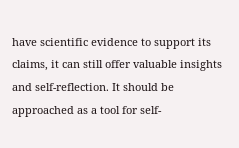have scientific evidence to support its claims, it can still offer valuable insights and self-reflection. It should be approached as a tool for self-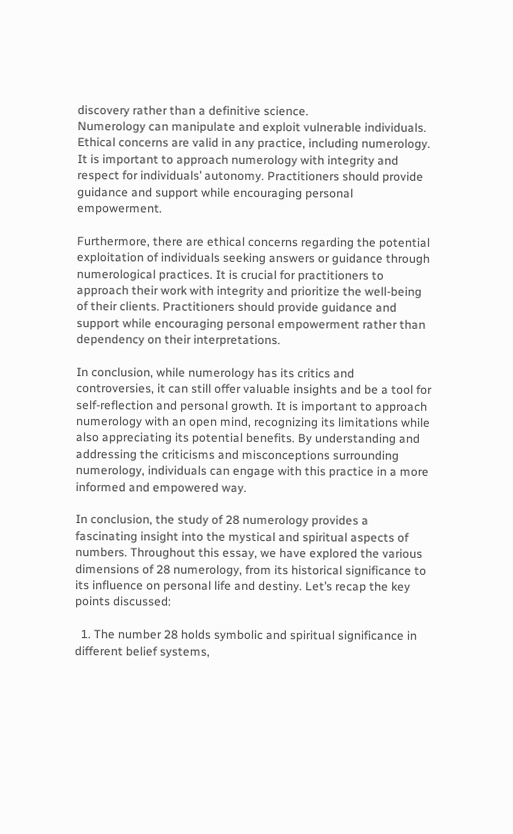discovery rather than a definitive science.
Numerology can manipulate and exploit vulnerable individuals. Ethical concerns are valid in any practice, including numerology. It is important to approach numerology with integrity and respect for individuals’ autonomy. Practitioners should provide guidance and support while encouraging personal empowerment.

Furthermore, there are ethical concerns regarding the potential exploitation of individuals seeking answers or guidance through numerological practices. It is crucial for practitioners to approach their work with integrity and prioritize the well-being of their clients. Practitioners should provide guidance and support while encouraging personal empowerment rather than dependency on their interpretations.

In conclusion, while numerology has its critics and controversies, it can still offer valuable insights and be a tool for self-reflection and personal growth. It is important to approach numerology with an open mind, recognizing its limitations while also appreciating its potential benefits. By understanding and addressing the criticisms and misconceptions surrounding numerology, individuals can engage with this practice in a more informed and empowered way.

In conclusion, the study of 28 numerology provides a fascinating insight into the mystical and spiritual aspects of numbers. Throughout this essay, we have explored the various dimensions of 28 numerology, from its historical significance to its influence on personal life and destiny. Let’s recap the key points discussed:

  1. The number 28 holds symbolic and spiritual significance in different belief systems,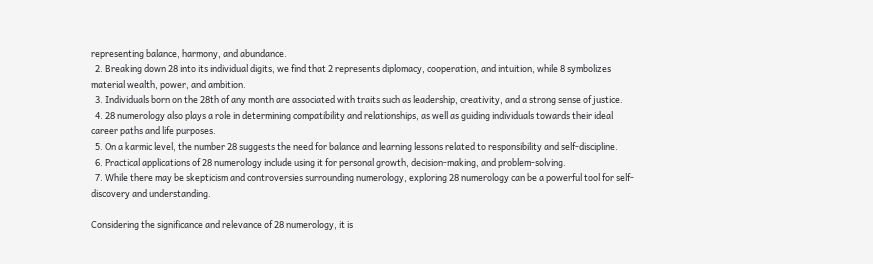representing balance, harmony, and abundance.
  2. Breaking down 28 into its individual digits, we find that 2 represents diplomacy, cooperation, and intuition, while 8 symbolizes material wealth, power, and ambition.
  3. Individuals born on the 28th of any month are associated with traits such as leadership, creativity, and a strong sense of justice.
  4. 28 numerology also plays a role in determining compatibility and relationships, as well as guiding individuals towards their ideal career paths and life purposes.
  5. On a karmic level, the number 28 suggests the need for balance and learning lessons related to responsibility and self-discipline.
  6. Practical applications of 28 numerology include using it for personal growth, decision-making, and problem-solving.
  7. While there may be skepticism and controversies surrounding numerology, exploring 28 numerology can be a powerful tool for self-discovery and understanding.

Considering the significance and relevance of 28 numerology, it is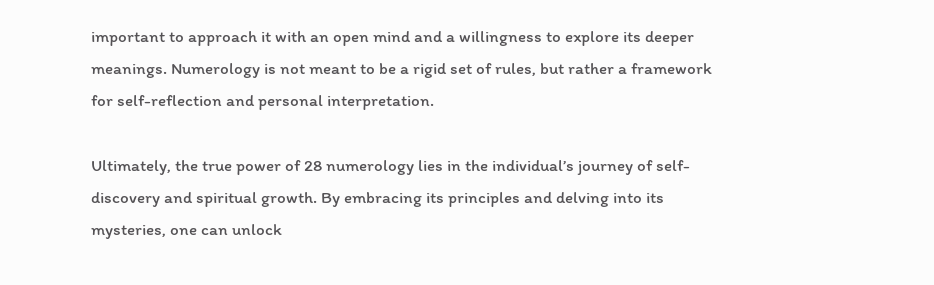important to approach it with an open mind and a willingness to explore its deeper meanings. Numerology is not meant to be a rigid set of rules, but rather a framework for self-reflection and personal interpretation.

Ultimately, the true power of 28 numerology lies in the individual’s journey of self-discovery and spiritual growth. By embracing its principles and delving into its mysteries, one can unlock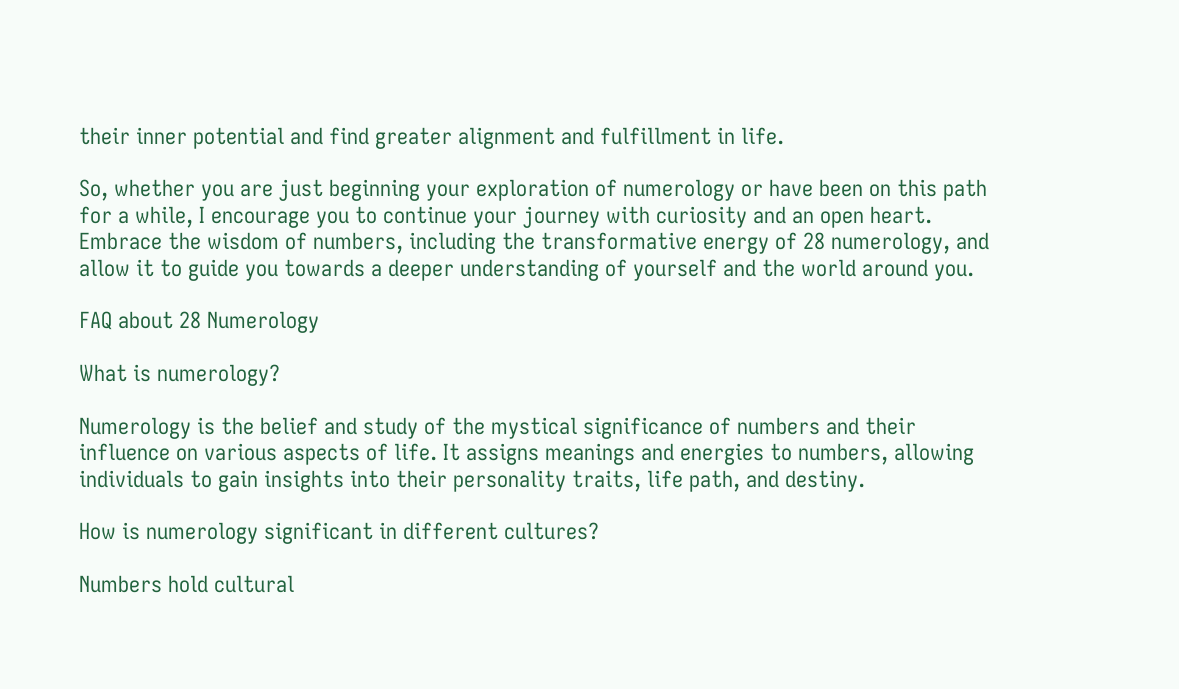their inner potential and find greater alignment and fulfillment in life.

So, whether you are just beginning your exploration of numerology or have been on this path for a while, I encourage you to continue your journey with curiosity and an open heart. Embrace the wisdom of numbers, including the transformative energy of 28 numerology, and allow it to guide you towards a deeper understanding of yourself and the world around you.

FAQ about 28 Numerology

What is numerology?

Numerology is the belief and study of the mystical significance of numbers and their influence on various aspects of life. It assigns meanings and energies to numbers, allowing individuals to gain insights into their personality traits, life path, and destiny.

How is numerology significant in different cultures?

Numbers hold cultural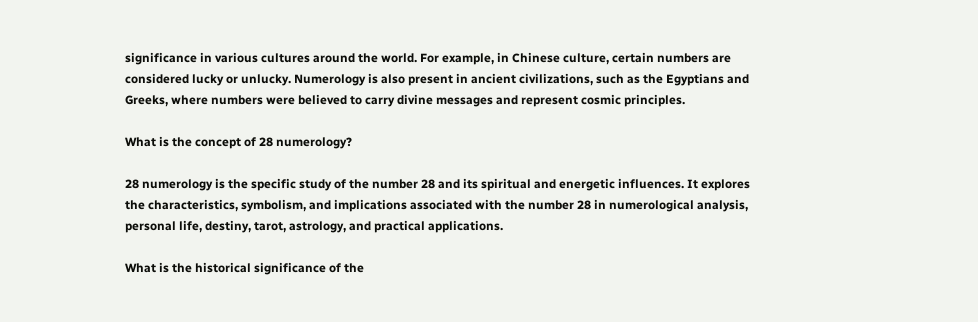significance in various cultures around the world. For example, in Chinese culture, certain numbers are considered lucky or unlucky. Numerology is also present in ancient civilizations, such as the Egyptians and Greeks, where numbers were believed to carry divine messages and represent cosmic principles.

What is the concept of 28 numerology?

28 numerology is the specific study of the number 28 and its spiritual and energetic influences. It explores the characteristics, symbolism, and implications associated with the number 28 in numerological analysis, personal life, destiny, tarot, astrology, and practical applications.

What is the historical significance of the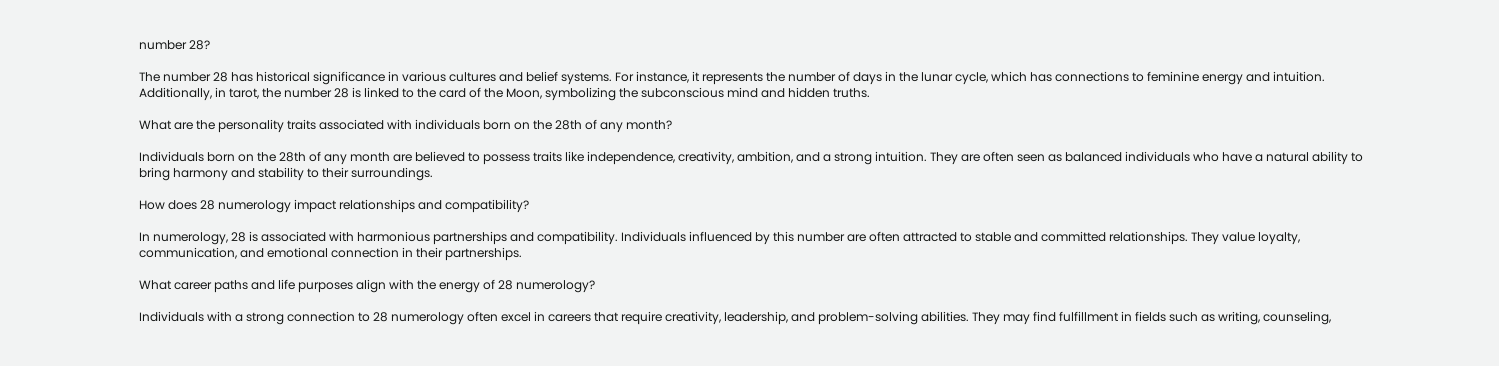number 28?

The number 28 has historical significance in various cultures and belief systems. For instance, it represents the number of days in the lunar cycle, which has connections to feminine energy and intuition. Additionally, in tarot, the number 28 is linked to the card of the Moon, symbolizing the subconscious mind and hidden truths.

What are the personality traits associated with individuals born on the 28th of any month?

Individuals born on the 28th of any month are believed to possess traits like independence, creativity, ambition, and a strong intuition. They are often seen as balanced individuals who have a natural ability to bring harmony and stability to their surroundings.

How does 28 numerology impact relationships and compatibility?

In numerology, 28 is associated with harmonious partnerships and compatibility. Individuals influenced by this number are often attracted to stable and committed relationships. They value loyalty, communication, and emotional connection in their partnerships.

What career paths and life purposes align with the energy of 28 numerology?

Individuals with a strong connection to 28 numerology often excel in careers that require creativity, leadership, and problem-solving abilities. They may find fulfillment in fields such as writing, counseling,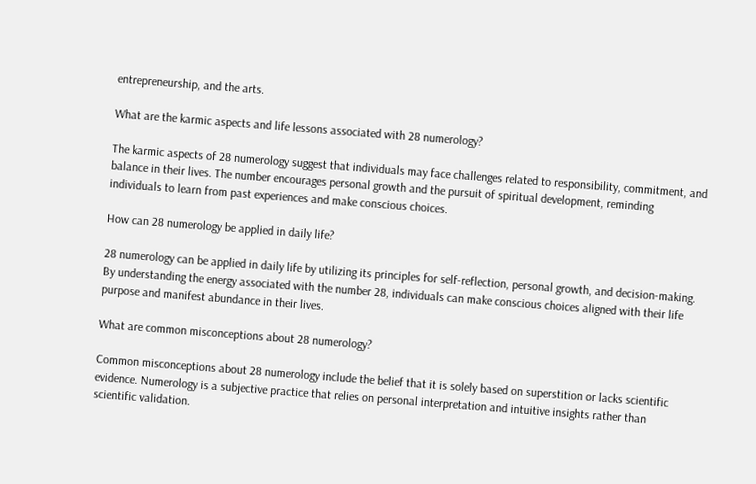entrepreneurship, and the arts.

What are the karmic aspects and life lessons associated with 28 numerology?

The karmic aspects of 28 numerology suggest that individuals may face challenges related to responsibility, commitment, and balance in their lives. The number encourages personal growth and the pursuit of spiritual development, reminding individuals to learn from past experiences and make conscious choices.

How can 28 numerology be applied in daily life?

28 numerology can be applied in daily life by utilizing its principles for self-reflection, personal growth, and decision-making. By understanding the energy associated with the number 28, individuals can make conscious choices aligned with their life purpose and manifest abundance in their lives.

What are common misconceptions about 28 numerology?

Common misconceptions about 28 numerology include the belief that it is solely based on superstition or lacks scientific evidence. Numerology is a subjective practice that relies on personal interpretation and intuitive insights rather than scientific validation.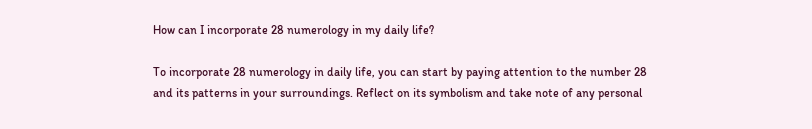How can I incorporate 28 numerology in my daily life?

To incorporate 28 numerology in daily life, you can start by paying attention to the number 28 and its patterns in your surroundings. Reflect on its symbolism and take note of any personal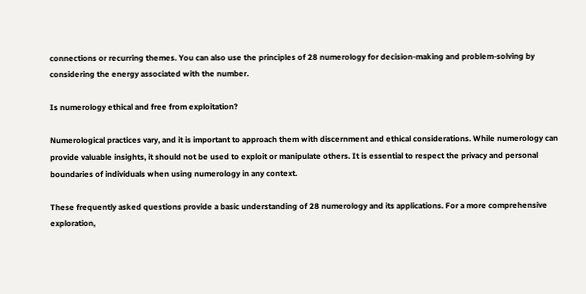connections or recurring themes. You can also use the principles of 28 numerology for decision-making and problem-solving by considering the energy associated with the number.

Is numerology ethical and free from exploitation?

Numerological practices vary, and it is important to approach them with discernment and ethical considerations. While numerology can provide valuable insights, it should not be used to exploit or manipulate others. It is essential to respect the privacy and personal boundaries of individuals when using numerology in any context.

These frequently asked questions provide a basic understanding of 28 numerology and its applications. For a more comprehensive exploration,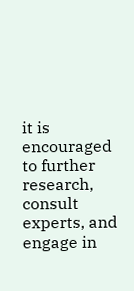it is encouraged to further research, consult experts, and engage in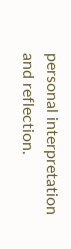personal interpretation and reflection.